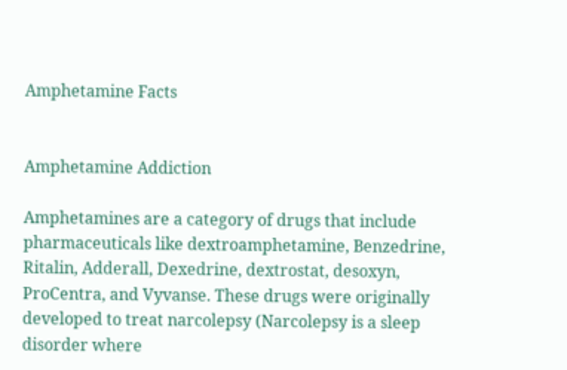Amphetamine Facts


Amphetamine Addiction

Amphetamines are a category of drugs that include pharmaceuticals like dextroamphetamine, Benzedrine, Ritalin, Adderall, Dexedrine, dextrostat, desoxyn, ProCentra, and Vyvanse. These drugs were originally developed to treat narcolepsy (Narcolepsy is a sleep disorder where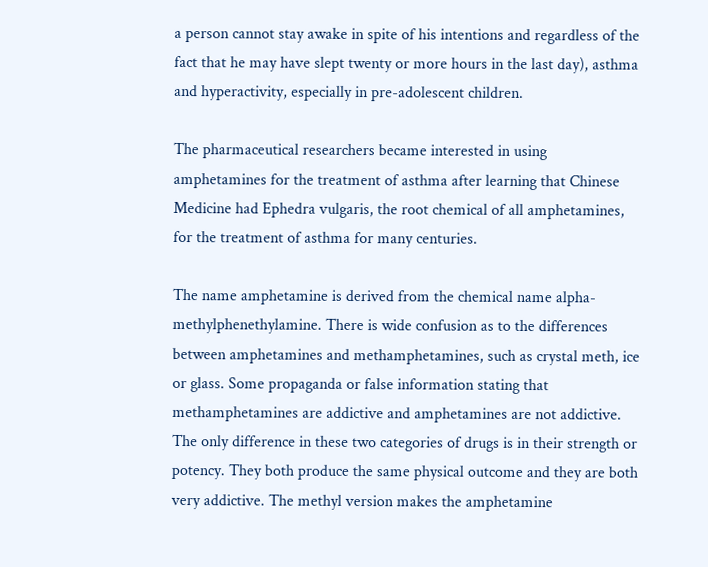a person cannot stay awake in spite of his intentions and regardless of the fact that he may have slept twenty or more hours in the last day), asthma and hyperactivity, especially in pre-adolescent children.

The pharmaceutical researchers became interested in using amphetamines for the treatment of asthma after learning that Chinese Medicine had Ephedra vulgaris, the root chemical of all amphetamines, for the treatment of asthma for many centuries.

The name amphetamine is derived from the chemical name alpha-methylphenethylamine. There is wide confusion as to the differences between amphetamines and methamphetamines, such as crystal meth, ice or glass. Some propaganda or false information stating that methamphetamines are addictive and amphetamines are not addictive. The only difference in these two categories of drugs is in their strength or potency. They both produce the same physical outcome and they are both very addictive. The methyl version makes the amphetamine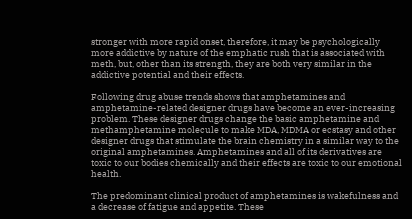stronger with more rapid onset, therefore, it may be psychologically more addictive by nature of the emphatic rush that is associated with meth, but, other than its strength, they are both very similar in the addictive potential and their effects.

Following drug abuse trends shows that amphetamines and amphetamine-related designer drugs have become an ever-increasing problem. These designer drugs change the basic amphetamine and methamphetamine molecule to make MDA, MDMA or ecstasy and other designer drugs that stimulate the brain chemistry in a similar way to the original amphetamines. Amphetamines and all of its derivatives are toxic to our bodies chemically and their effects are toxic to our emotional health.

The predominant clinical product of amphetamines is wakefulness and a decrease of fatigue and appetite. These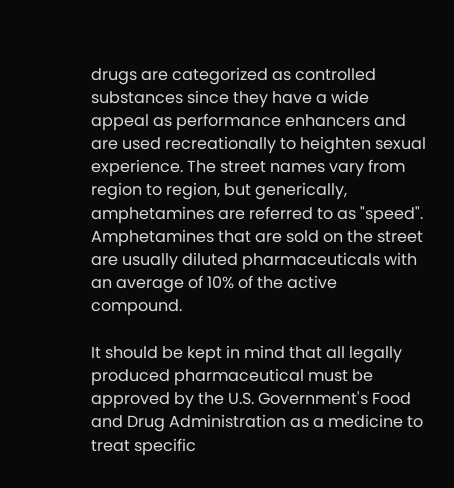drugs are categorized as controlled substances since they have a wide appeal as performance enhancers and are used recreationally to heighten sexual experience. The street names vary from region to region, but generically, amphetamines are referred to as "speed". Amphetamines that are sold on the street are usually diluted pharmaceuticals with an average of 10% of the active compound.

It should be kept in mind that all legally produced pharmaceutical must be approved by the U.S. Government's Food and Drug Administration as a medicine to treat specific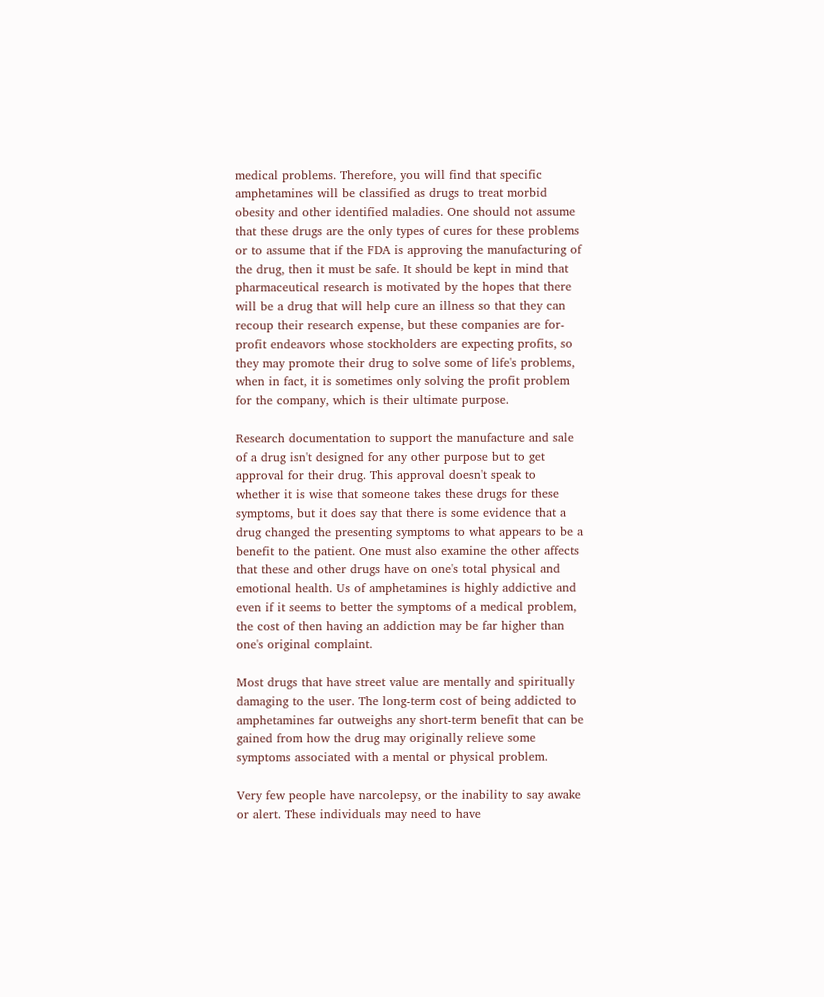medical problems. Therefore, you will find that specific amphetamines will be classified as drugs to treat morbid obesity and other identified maladies. One should not assume that these drugs are the only types of cures for these problems or to assume that if the FDA is approving the manufacturing of the drug, then it must be safe. It should be kept in mind that pharmaceutical research is motivated by the hopes that there will be a drug that will help cure an illness so that they can recoup their research expense, but these companies are for-profit endeavors whose stockholders are expecting profits, so they may promote their drug to solve some of life's problems, when in fact, it is sometimes only solving the profit problem for the company, which is their ultimate purpose.

Research documentation to support the manufacture and sale of a drug isn't designed for any other purpose but to get approval for their drug. This approval doesn't speak to whether it is wise that someone takes these drugs for these symptoms, but it does say that there is some evidence that a drug changed the presenting symptoms to what appears to be a benefit to the patient. One must also examine the other affects that these and other drugs have on one's total physical and emotional health. Us of amphetamines is highly addictive and even if it seems to better the symptoms of a medical problem, the cost of then having an addiction may be far higher than one's original complaint.

Most drugs that have street value are mentally and spiritually damaging to the user. The long-term cost of being addicted to amphetamines far outweighs any short-term benefit that can be gained from how the drug may originally relieve some symptoms associated with a mental or physical problem.

Very few people have narcolepsy, or the inability to say awake or alert. These individuals may need to have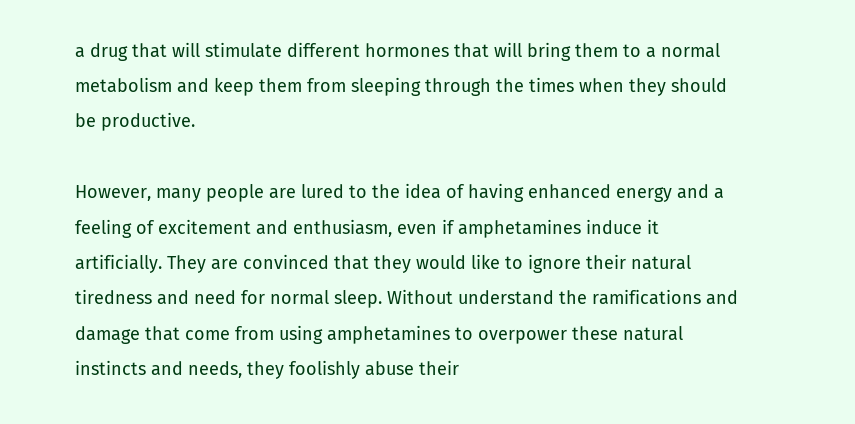a drug that will stimulate different hormones that will bring them to a normal metabolism and keep them from sleeping through the times when they should be productive.

However, many people are lured to the idea of having enhanced energy and a feeling of excitement and enthusiasm, even if amphetamines induce it artificially. They are convinced that they would like to ignore their natural tiredness and need for normal sleep. Without understand the ramifications and damage that come from using amphetamines to overpower these natural instincts and needs, they foolishly abuse their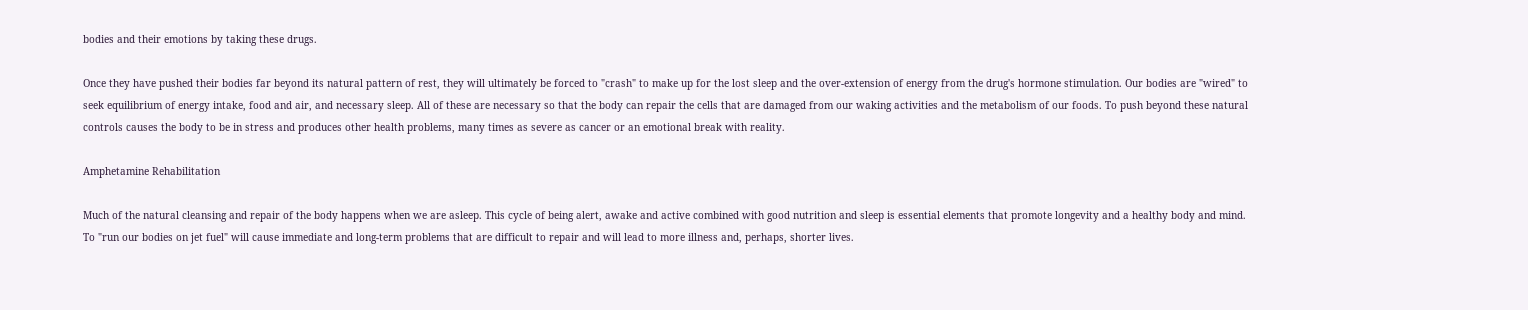bodies and their emotions by taking these drugs.

Once they have pushed their bodies far beyond its natural pattern of rest, they will ultimately be forced to "crash" to make up for the lost sleep and the over-extension of energy from the drug's hormone stimulation. Our bodies are "wired" to seek equilibrium of energy intake, food and air, and necessary sleep. All of these are necessary so that the body can repair the cells that are damaged from our waking activities and the metabolism of our foods. To push beyond these natural controls causes the body to be in stress and produces other health problems, many times as severe as cancer or an emotional break with reality.

Amphetamine Rehabilitation

Much of the natural cleansing and repair of the body happens when we are asleep. This cycle of being alert, awake and active combined with good nutrition and sleep is essential elements that promote longevity and a healthy body and mind. To "run our bodies on jet fuel" will cause immediate and long-term problems that are difficult to repair and will lead to more illness and, perhaps, shorter lives.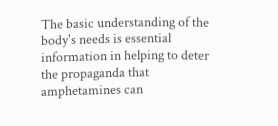The basic understanding of the body's needs is essential information in helping to deter the propaganda that amphetamines can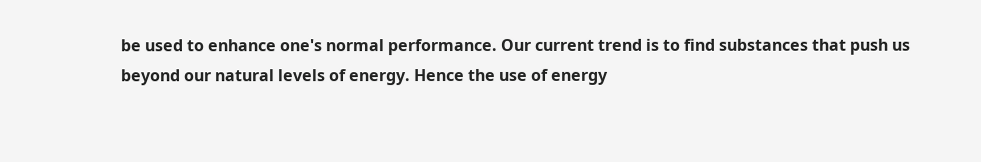be used to enhance one's normal performance. Our current trend is to find substances that push us beyond our natural levels of energy. Hence the use of energy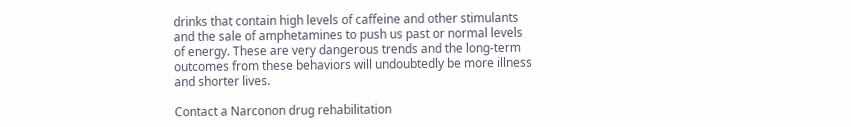drinks that contain high levels of caffeine and other stimulants and the sale of amphetamines to push us past or normal levels of energy. These are very dangerous trends and the long-term outcomes from these behaviors will undoubtedly be more illness and shorter lives.

Contact a Narconon drug rehabilitation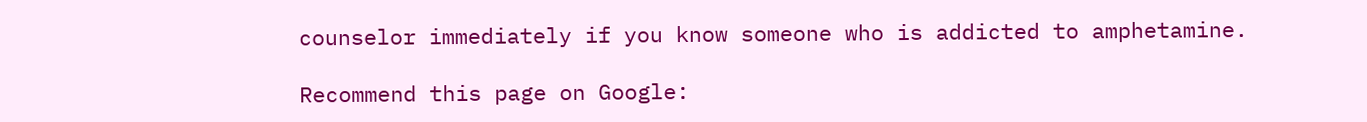counselor immediately if you know someone who is addicted to amphetamine.

Recommend this page on Google: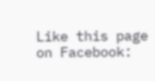Like this page on Facebook: